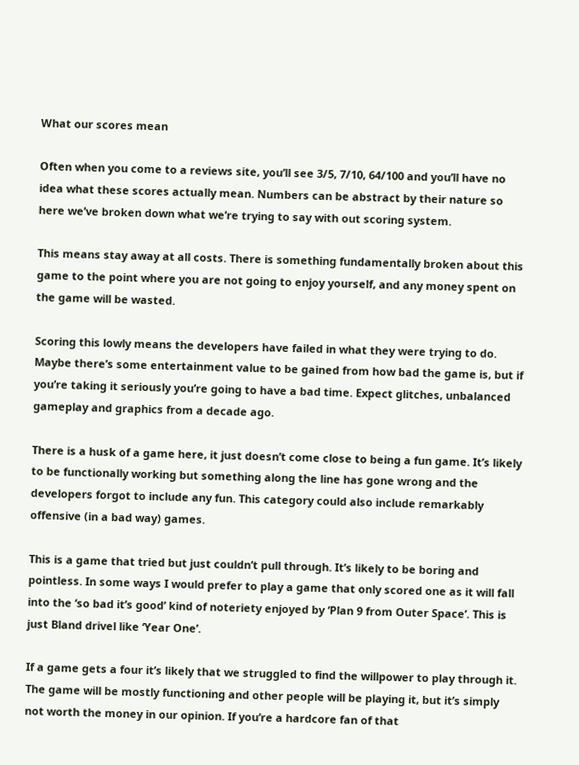What our scores mean

Often when you come to a reviews site, you’ll see 3/5, 7/10, 64/100 and you’ll have no idea what these scores actually mean. Numbers can be abstract by their nature so here we’ve broken down what we’re trying to say with out scoring system.

This means stay away at all costs. There is something fundamentally broken about this game to the point where you are not going to enjoy yourself, and any money spent on the game will be wasted.

Scoring this lowly means the developers have failed in what they were trying to do. Maybe there’s some entertainment value to be gained from how bad the game is, but if you’re taking it seriously you’re going to have a bad time. Expect glitches, unbalanced gameplay and graphics from a decade ago.

There is a husk of a game here, it just doesn’t come close to being a fun game. It’s likely to be functionally working but something along the line has gone wrong and the developers forgot to include any fun. This category could also include remarkably offensive (in a bad way) games.

This is a game that tried but just couldn’t pull through. It’s likely to be boring and pointless. In some ways I would prefer to play a game that only scored one as it will fall into the ‘so bad it’s good’ kind of noteriety enjoyed by ‘Plan 9 from Outer Space’. This is just Bland drivel like ‘Year One’.

If a game gets a four it’s likely that we struggled to find the willpower to play through it. The game will be mostly functioning and other people will be playing it, but it’s simply not worth the money in our opinion. If you’re a hardcore fan of that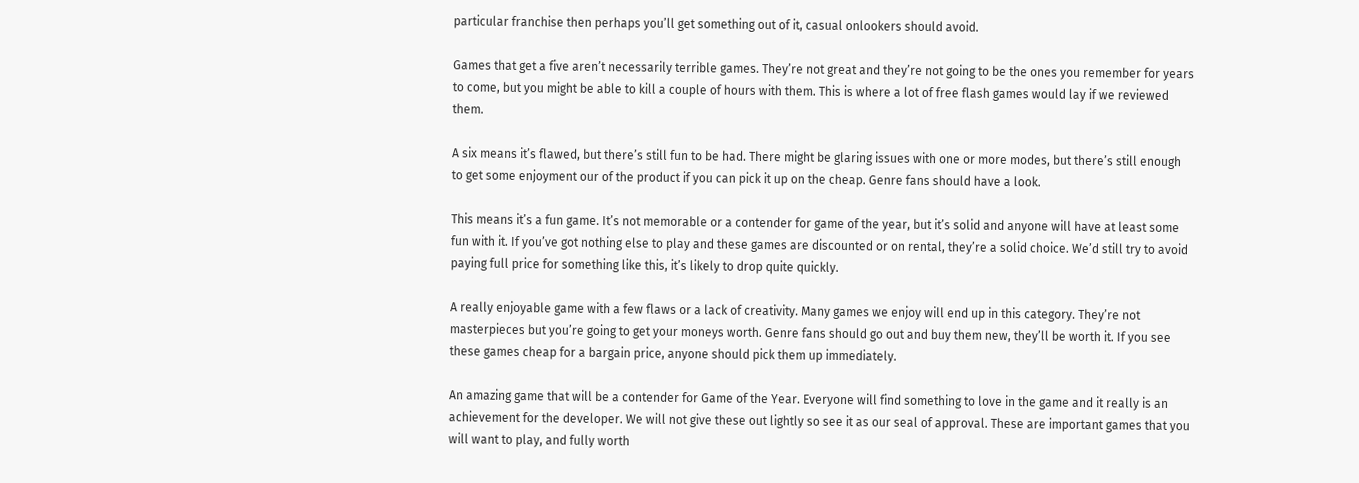particular franchise then perhaps you’ll get something out of it, casual onlookers should avoid.

Games that get a five aren’t necessarily terrible games. They’re not great and they’re not going to be the ones you remember for years to come, but you might be able to kill a couple of hours with them. This is where a lot of free flash games would lay if we reviewed them.

A six means it’s flawed, but there’s still fun to be had. There might be glaring issues with one or more modes, but there’s still enough to get some enjoyment our of the product if you can pick it up on the cheap. Genre fans should have a look.

This means it’s a fun game. It’s not memorable or a contender for game of the year, but it’s solid and anyone will have at least some fun with it. If you’ve got nothing else to play and these games are discounted or on rental, they’re a solid choice. We’d still try to avoid paying full price for something like this, it’s likely to drop quite quickly.

A really enjoyable game with a few flaws or a lack of creativity. Many games we enjoy will end up in this category. They’re not masterpieces but you’re going to get your moneys worth. Genre fans should go out and buy them new, they’ll be worth it. If you see these games cheap for a bargain price, anyone should pick them up immediately.

An amazing game that will be a contender for Game of the Year. Everyone will find something to love in the game and it really is an achievement for the developer. We will not give these out lightly so see it as our seal of approval. These are important games that you will want to play, and fully worth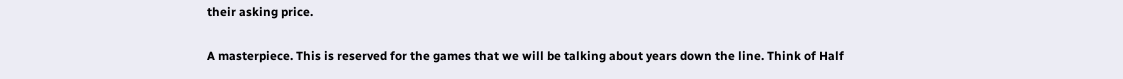their asking price.

A masterpiece. This is reserved for the games that we will be talking about years down the line. Think of Half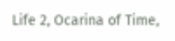Life 2, Ocarina of Time,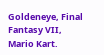Goldeneye, Final Fantasy VII, Mario Kart.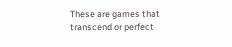These are games that transcend or perfect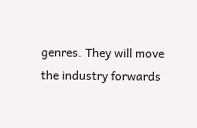genres. They will move the industry forwards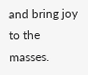and bring joy to the masses.